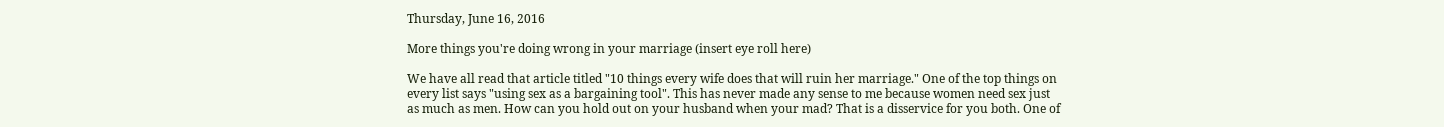Thursday, June 16, 2016

More things you're doing wrong in your marriage (insert eye roll here)

We have all read that article titled "10 things every wife does that will ruin her marriage." One of the top things on every list says "using sex as a bargaining tool". This has never made any sense to me because women need sex just as much as men. How can you hold out on your husband when your mad? That is a disservice for you both. One of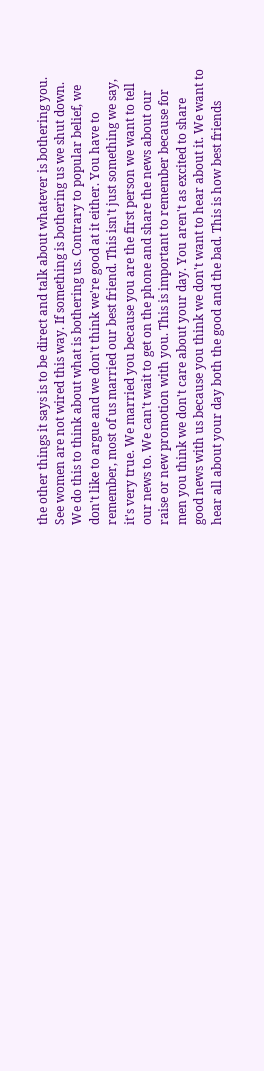the other things it says is to be direct and talk about whatever is bothering you. See women are not wired this way. If something is bothering us we shut down. We do this to think about what is bothering us. Contrary to popular belief, we don't like to argue and we don't think we're good at it either. You have to remember, most of us married our best friend. This isn't just something we say, it's very true. We married you because you are the first person we want to tell our news to. We can't wait to get on the phone and share the news about our raise or new promotion with you. This is important to remember because for men you think we don't care about your day. You aren't as excited to share good news with us because you think we don't want to hear about it. We want to hear all about your day both the good and the bad. This is how best friends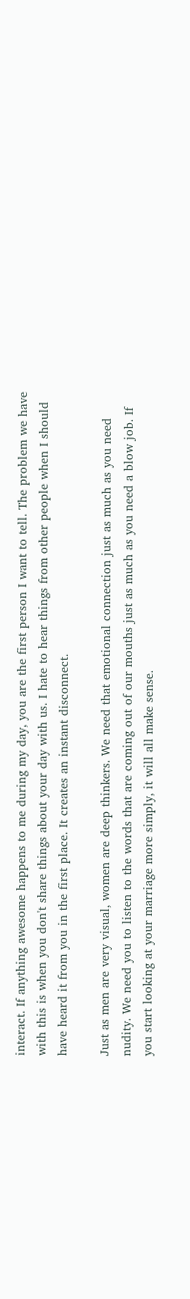interact. If anything awesome happens to me during my day, you are the first person I want to tell. The problem we have with this is when you don't share things about your day with us. I hate to hear things from other people when I should have heard it from you in the first place. It creates an instant disconnect.

Just as men are very visual, women are deep thinkers. We need that emotional connection just as much as you need nudity. We need you to listen to the words that are coming out of our mouths just as much as you need a blow job. If you start looking at your marriage more simply, it will all make sense.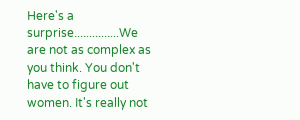Here's a surprise...............We are not as complex as you think. You don't have to figure out women. It's really not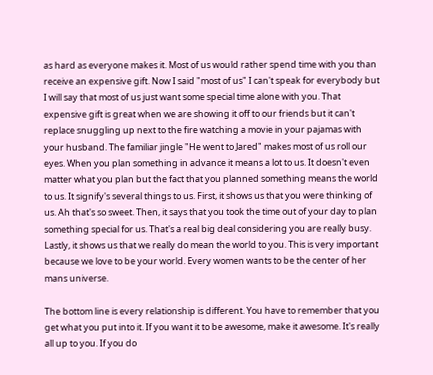as hard as everyone makes it. Most of us would rather spend time with you than receive an expensive gift. Now I said "most of us" I can't speak for everybody but I will say that most of us just want some special time alone with you. That expensive gift is great when we are showing it off to our friends but it can't replace snuggling up next to the fire watching a movie in your pajamas with your husband. The familiar jingle "He went to Jared" makes most of us roll our eyes. When you plan something in advance it means a lot to us. It doesn't even matter what you plan but the fact that you planned something means the world to us. It signify's several things to us. First, it shows us that you were thinking of us. Ah that's so sweet. Then, it says that you took the time out of your day to plan something special for us. That's a real big deal considering you are really busy. Lastly, it shows us that we really do mean the world to you. This is very important because we love to be your world. Every women wants to be the center of her mans universe.

The bottom line is every relationship is different. You have to remember that you get what you put into it. If you want it to be awesome, make it awesome. It's really all up to you. If you do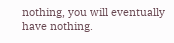nothing, you will eventually have nothing.